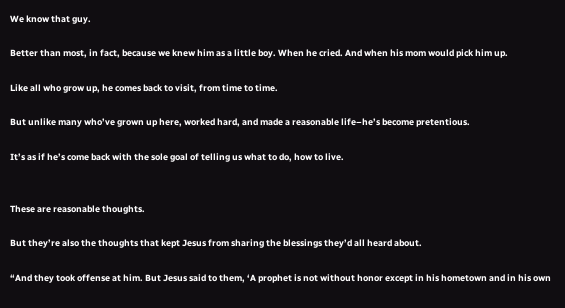We know that guy.

Better than most, in fact, because we knew him as a little boy. When he cried. And when his mom would pick him up.

Like all who grow up, he comes back to visit, from time to time.

But unlike many who’ve grown up here, worked hard, and made a reasonable life–he’s become pretentious.

It’s as if he’s come back with the sole goal of telling us what to do, how to live.


These are reasonable thoughts.

But they’re also the thoughts that kept Jesus from sharing the blessings they’d all heard about.

“And they took offense at him. But Jesus said to them, ‘A prophet is not without honor except in his hometown and in his own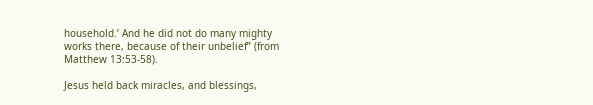household.’ And he did not do many mighty works there, because of their unbelief” (from Matthew 13:53-58).

Jesus held back miracles, and blessings,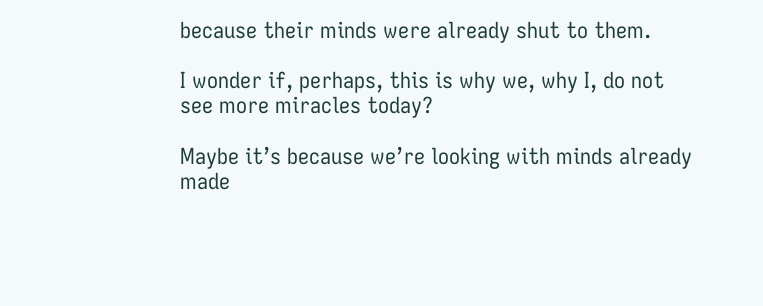because their minds were already shut to them.

I wonder if, perhaps, this is why we, why I, do not see more miracles today?

Maybe it’s because we’re looking with minds already made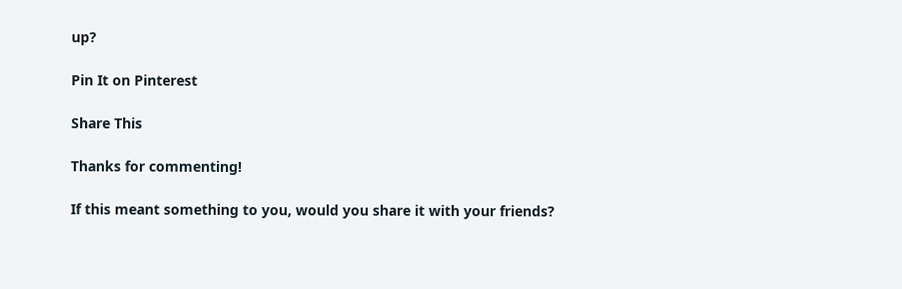up?

Pin It on Pinterest

Share This

Thanks for commenting!

If this meant something to you, would you share it with your friends?